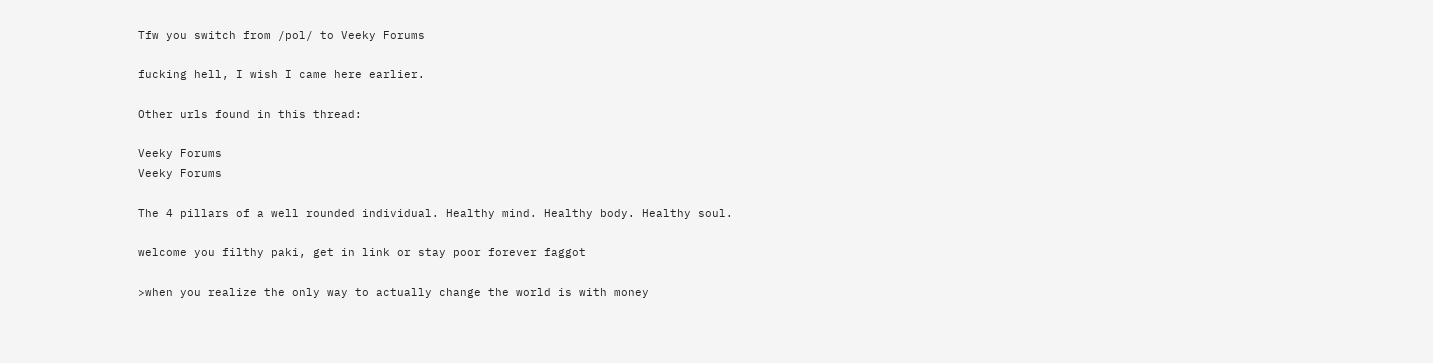Tfw you switch from /pol/ to Veeky Forums

fucking hell, I wish I came here earlier.

Other urls found in this thread:

Veeky Forums
Veeky Forums

The 4 pillars of a well rounded individual. Healthy mind. Healthy body. Healthy soul.

welcome you filthy paki, get in link or stay poor forever faggot

>when you realize the only way to actually change the world is with money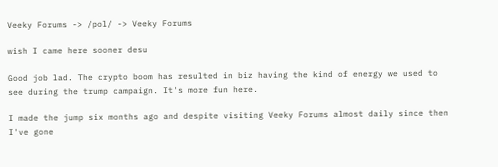Veeky Forums -> /pol/ -> Veeky Forums

wish I came here sooner desu

Good job lad. The crypto boom has resulted in biz having the kind of energy we used to see during the trump campaign. It's more fun here.

I made the jump six months ago and despite visiting Veeky Forums almost daily since then I've gone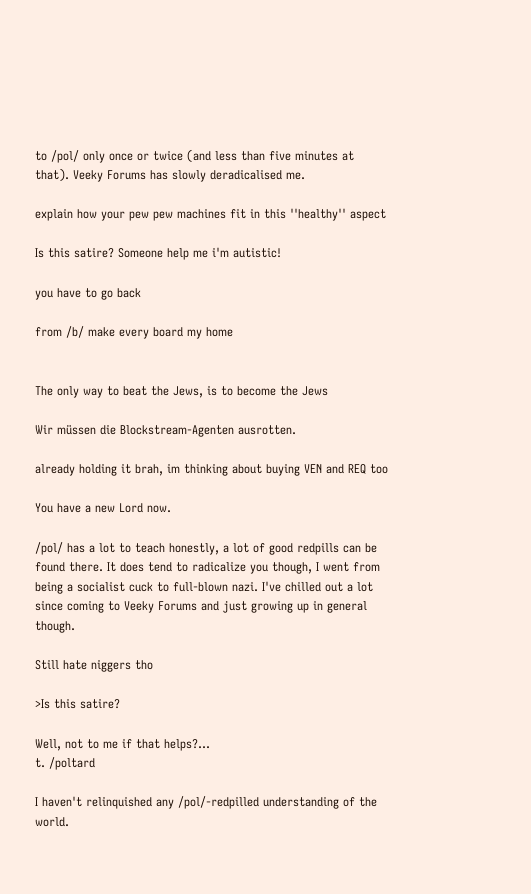to /pol/ only once or twice (and less than five minutes at that). Veeky Forums has slowly deradicalised me.

explain how your pew pew machines fit in this ''healthy'' aspect

Is this satire? Someone help me i'm autistic!

you have to go back

from /b/ make every board my home


The only way to beat the Jews, is to become the Jews

Wir müssen die Blockstream-Agenten ausrotten.

already holding it brah, im thinking about buying VEN and REQ too

You have a new Lord now.

/pol/ has a lot to teach honestly, a lot of good redpills can be found there. It does tend to radicalize you though, I went from being a socialist cuck to full-blown nazi. I've chilled out a lot since coming to Veeky Forums and just growing up in general though.

Still hate niggers tho

>Is this satire?

Well, not to me if that helps?...
t. /poltard

I haven't relinquished any /pol/-redpilled understanding of the world.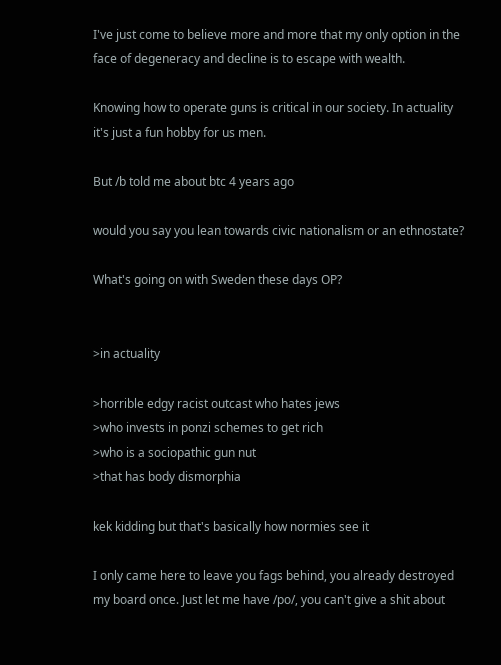I've just come to believe more and more that my only option in the face of degeneracy and decline is to escape with wealth.

Knowing how to operate guns is critical in our society. In actuality it's just a fun hobby for us men.

But /b told me about btc 4 years ago

would you say you lean towards civic nationalism or an ethnostate?

What's going on with Sweden these days OP?


>in actuality

>horrible edgy racist outcast who hates jews
>who invests in ponzi schemes to get rich
>who is a sociopathic gun nut
>that has body dismorphia

kek kidding but that's basically how normies see it

I only came here to leave you fags behind, you already destroyed my board once. Just let me have /po/, you can't give a shit about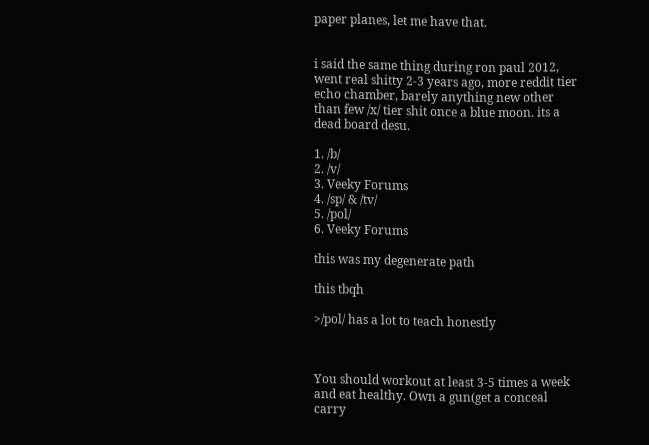paper planes, let me have that.


i said the same thing during ron paul 2012, went real shitty 2-3 years ago, more reddit tier echo chamber, barely anything new other than few /x/ tier shit once a blue moon. its a dead board desu.

1. /b/
2. /v/
3. Veeky Forums
4. /sp/ & /tv/
5. /pol/
6. Veeky Forums

this was my degenerate path

this tbqh

>/pol/ has a lot to teach honestly



You should workout at least 3-5 times a week and eat healthy. Own a gun(get a conceal carry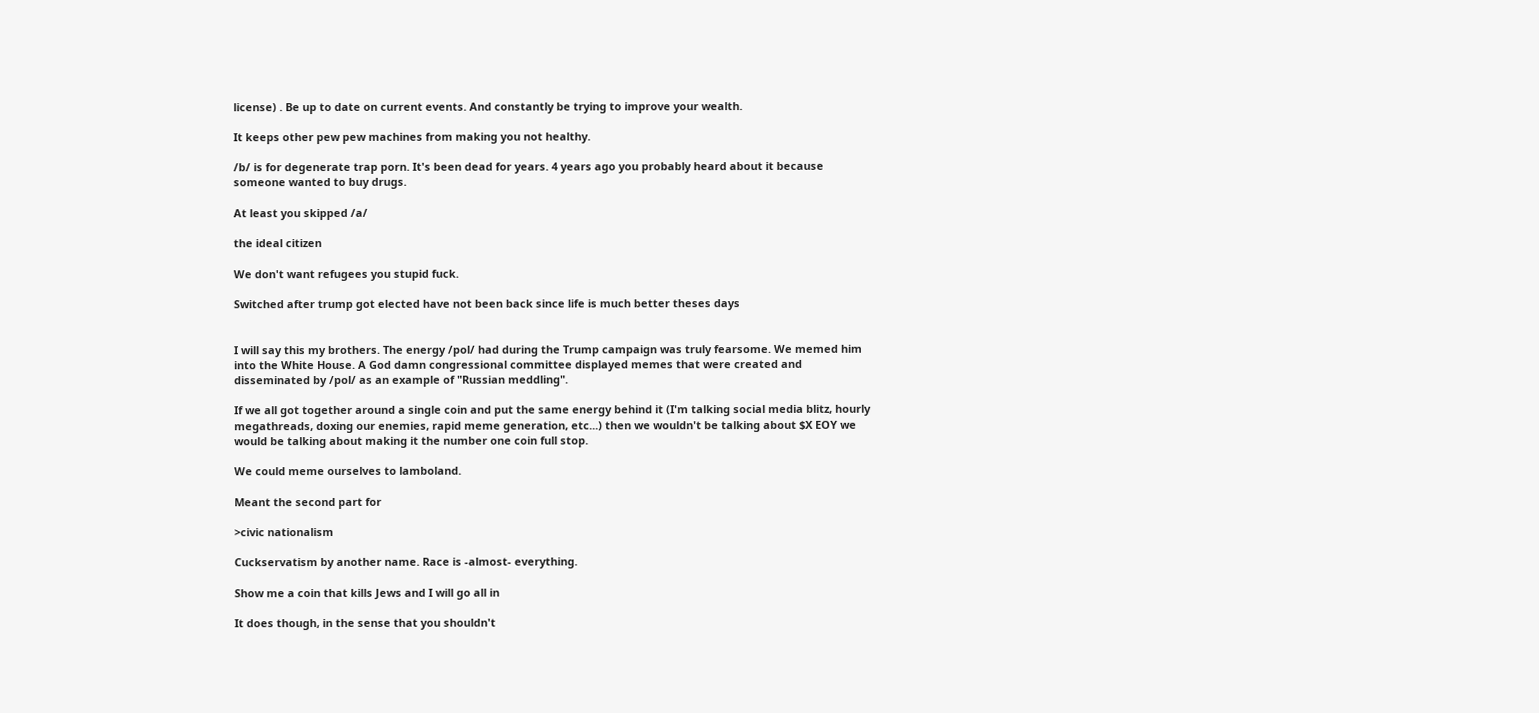license) . Be up to date on current events. And constantly be trying to improve your wealth.

It keeps other pew pew machines from making you not healthy.

/b/ is for degenerate trap porn. It's been dead for years. 4 years ago you probably heard about it because someone wanted to buy drugs.

At least you skipped /a/

the ideal citizen

We don't want refugees you stupid fuck.

Switched after trump got elected have not been back since life is much better theses days


I will say this my brothers. The energy /pol/ had during the Trump campaign was truly fearsome. We memed him into the White House. A God damn congressional committee displayed memes that were created and disseminated by /pol/ as an example of "Russian meddling".

If we all got together around a single coin and put the same energy behind it (I'm talking social media blitz, hourly megathreads, doxing our enemies, rapid meme generation, etc...) then we wouldn't be talking about $X EOY we would be talking about making it the number one coin full stop.

We could meme ourselves to lamboland.

Meant the second part for

>civic nationalism

Cuckservatism by another name. Race is -almost- everything.

Show me a coin that kills Jews and I will go all in

It does though, in the sense that you shouldn't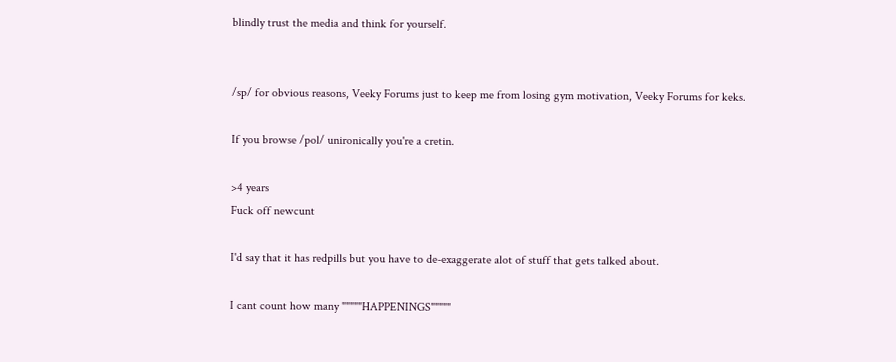blindly trust the media and think for yourself.


/sp/ for obvious reasons, Veeky Forums just to keep me from losing gym motivation, Veeky Forums for keks.

If you browse /pol/ unironically you're a cretin.

>4 years
Fuck off newcunt

I'd say that it has redpills but you have to de-exaggerate alot of stuff that gets talked about.

I cant count how many """""HAPPENINGS"""""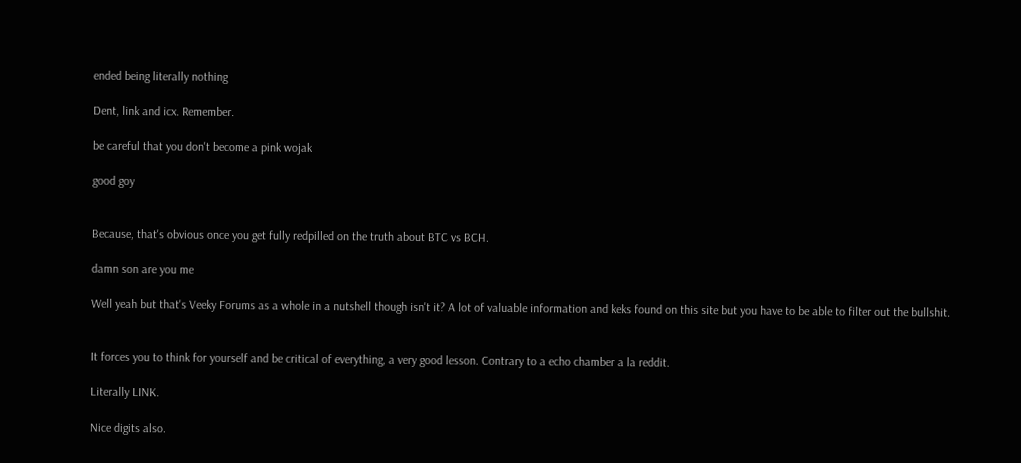ended being literally nothing

Dent, link and icx. Remember.

be careful that you don't become a pink wojak

good goy


Because, that's obvious once you get fully redpilled on the truth about BTC vs BCH.

damn son are you me

Well yeah but that's Veeky Forums as a whole in a nutshell though isn't it? A lot of valuable information and keks found on this site but you have to be able to filter out the bullshit.


It forces you to think for yourself and be critical of everything, a very good lesson. Contrary to a echo chamber a la reddit.

Literally LINK.

Nice digits also.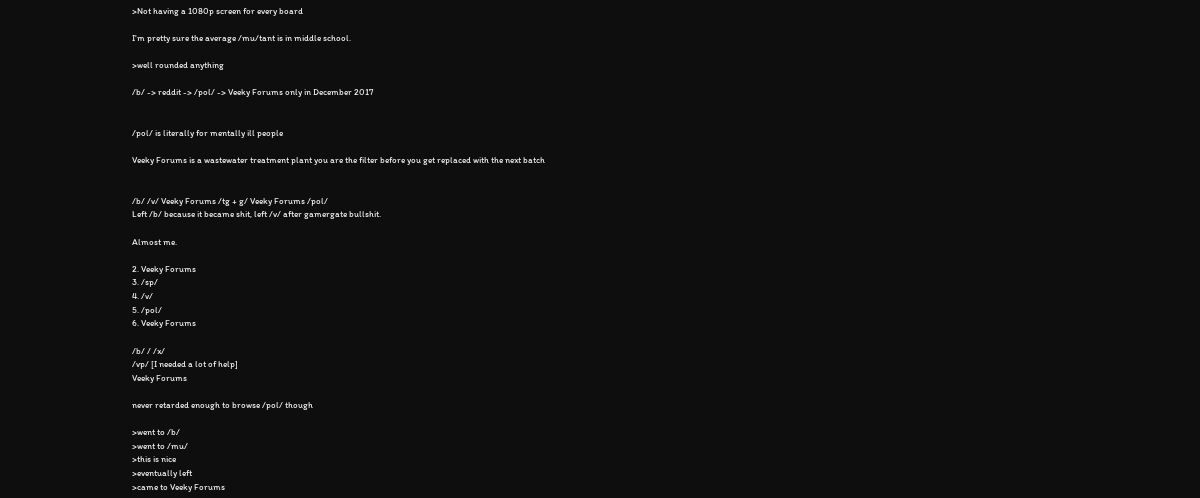>Not having a 1080p screen for every board

I'm pretty sure the average /mu/tant is in middle school.

>well rounded anything

/b/ -> reddit -> /pol/ -> Veeky Forums only in December 2017


/pol/ is literally for mentally ill people

Veeky Forums is a wastewater treatment plant you are the filter before you get replaced with the next batch


/b/ /v/ Veeky Forums /tg + g/ Veeky Forums /pol/
Left /b/ because it became shit, left /v/ after gamergate bullshit.

Almost me.

2. Veeky Forums
3. /sp/
4. /v/
5. /pol/
6. Veeky Forums

/b/ / /x/
/vp/ [I needed a lot of help]
Veeky Forums

never retarded enough to browse /pol/ though

>went to /b/
>went to /mu/
>this is nice
>eventually left
>came to Veeky Forums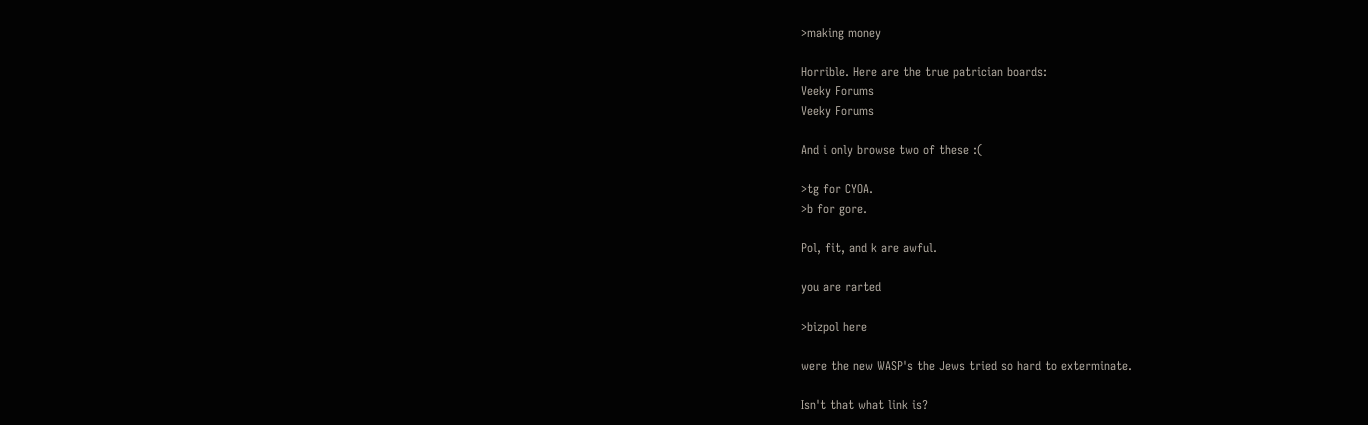>making money

Horrible. Here are the true patrician boards:
Veeky Forums
Veeky Forums

And i only browse two of these :(

>tg for CYOA.
>b for gore.

Pol, fit, and k are awful.

you are rarted

>bizpol here

were the new WASP's the Jews tried so hard to exterminate.

Isn't that what link is?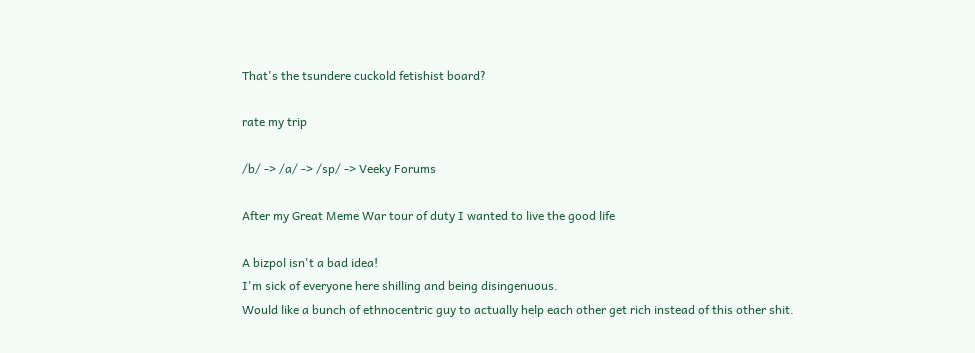That's the tsundere cuckold fetishist board?

rate my trip

/b/ -> /a/ -> /sp/ -> Veeky Forums

After my Great Meme War tour of duty I wanted to live the good life

A bizpol isn't a bad idea!
I'm sick of everyone here shilling and being disingenuous.
Would like a bunch of ethnocentric guy to actually help each other get rich instead of this other shit.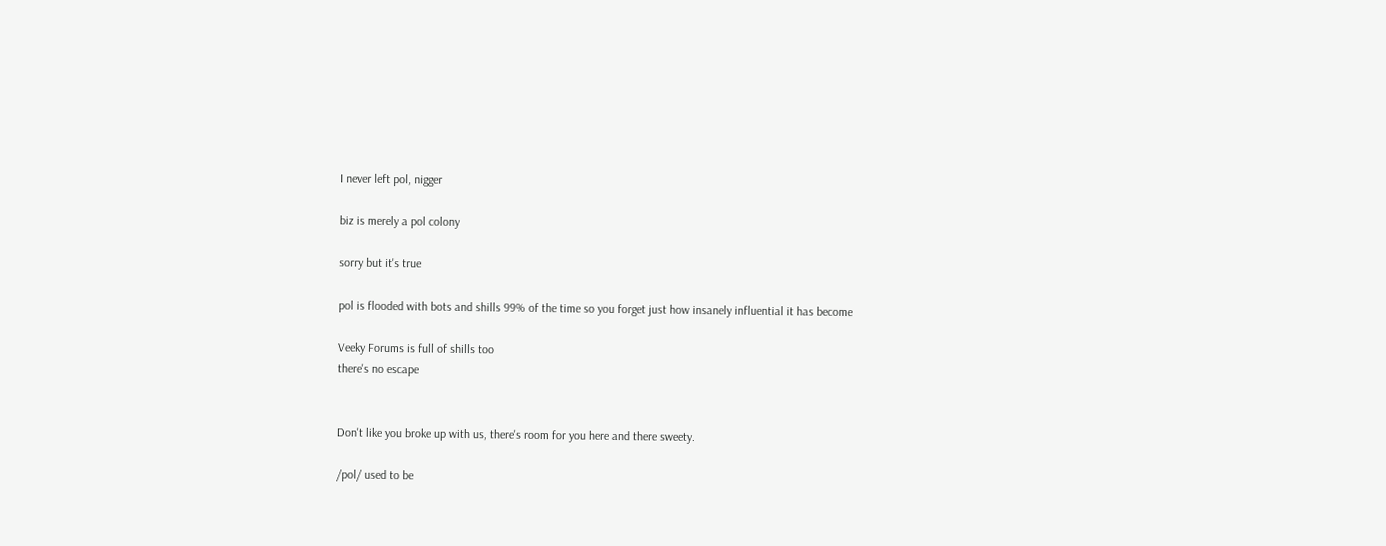I never left pol, nigger

biz is merely a pol colony

sorry but it's true

pol is flooded with bots and shills 99% of the time so you forget just how insanely influential it has become

Veeky Forums is full of shills too
there's no escape


Don't like you broke up with us, there's room for you here and there sweety.

/pol/ used to be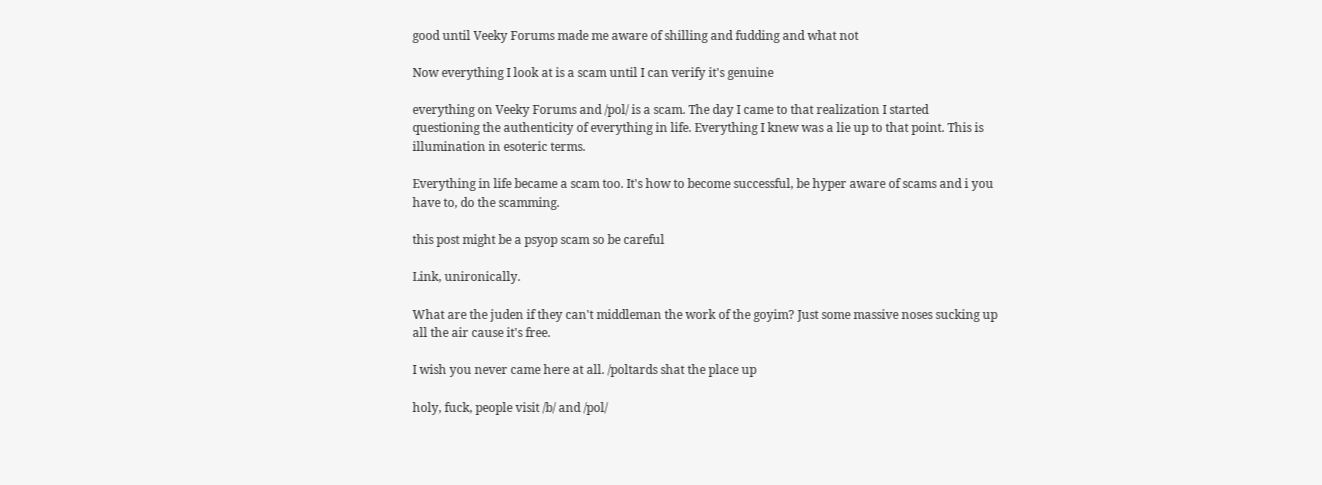good until Veeky Forums made me aware of shilling and fudding and what not

Now everything I look at is a scam until I can verify it's genuine

everything on Veeky Forums and /pol/ is a scam. The day I came to that realization I started questioning the authenticity of everything in life. Everything I knew was a lie up to that point. This is illumination in esoteric terms.

Everything in life became a scam too. It's how to become successful, be hyper aware of scams and i you have to, do the scamming.

this post might be a psyop scam so be careful

Link, unironically.

What are the juden if they can't middleman the work of the goyim? Just some massive noses sucking up all the air cause it's free.

I wish you never came here at all. /poltards shat the place up

holy, fuck, people visit /b/ and /pol/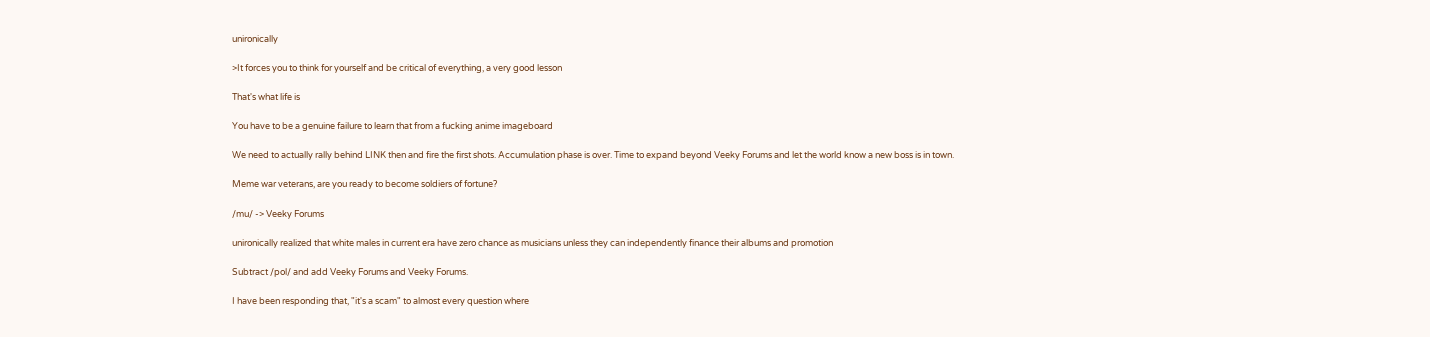unironically

>It forces you to think for yourself and be critical of everything, a very good lesson

That's what life is

You have to be a genuine failure to learn that from a fucking anime imageboard

We need to actually rally behind LINK then and fire the first shots. Accumulation phase is over. Time to expand beyond Veeky Forums and let the world know a new boss is in town.

Meme war veterans, are you ready to become soldiers of fortune?

/mu/ -> Veeky Forums

unironically realized that white males in current era have zero chance as musicians unless they can independently finance their albums and promotion

Subtract /pol/ and add Veeky Forums and Veeky Forums.

I have been responding that, "it's a scam" to almost every question where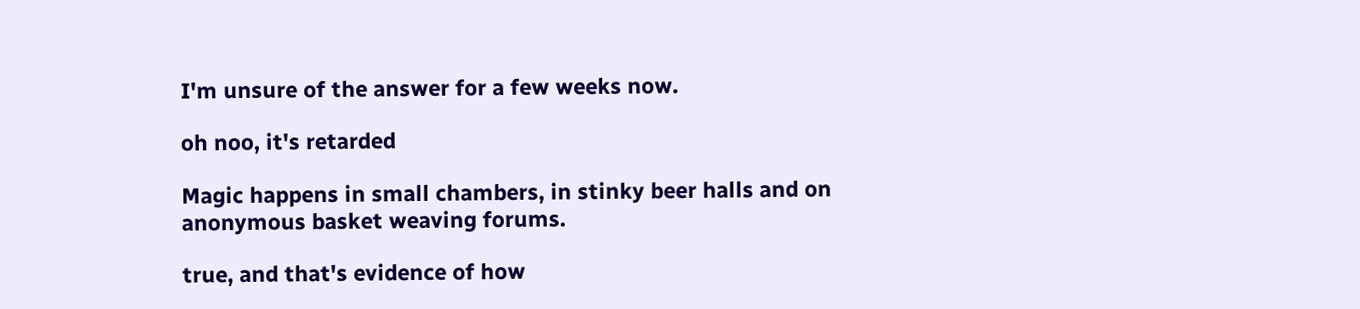I'm unsure of the answer for a few weeks now.

oh noo, it's retarded

Magic happens in small chambers, in stinky beer halls and on anonymous basket weaving forums.

true, and that's evidence of how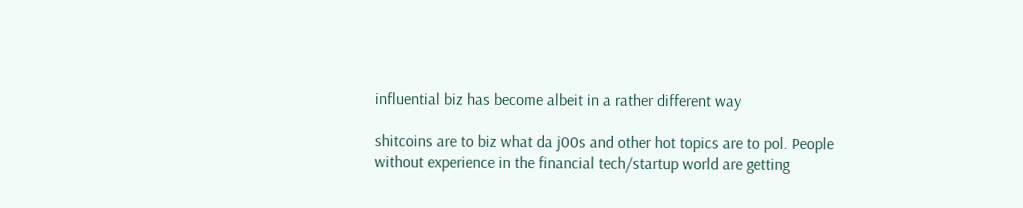influential biz has become albeit in a rather different way

shitcoins are to biz what da j00s and other hot topics are to pol. People without experience in the financial tech/startup world are getting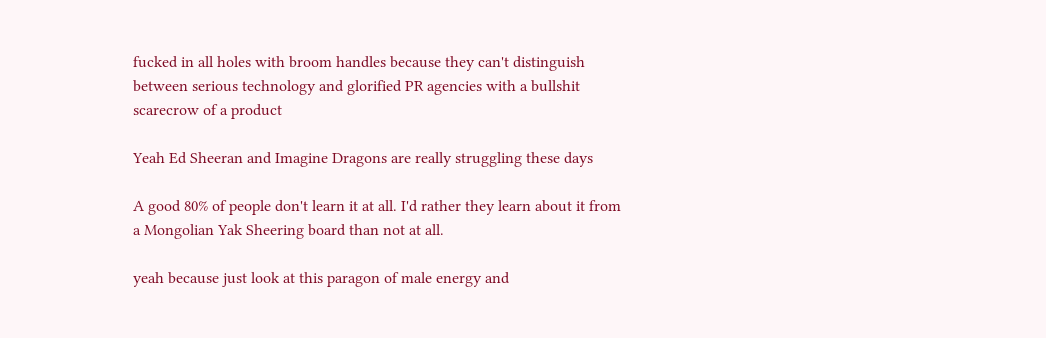fucked in all holes with broom handles because they can't distinguish between serious technology and glorified PR agencies with a bullshit scarecrow of a product

Yeah Ed Sheeran and Imagine Dragons are really struggling these days

A good 80% of people don't learn it at all. I'd rather they learn about it from a Mongolian Yak Sheering board than not at all.

yeah because just look at this paragon of male energy and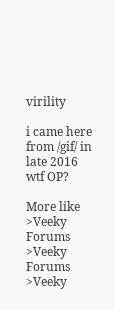virility

i came here from /gif/ in late 2016 wtf OP?

More like
>Veeky Forums
>Veeky Forums
>Veeky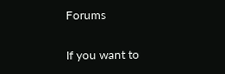Forums

If you want to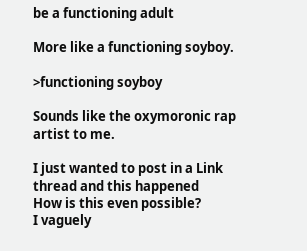be a functioning adult

More like a functioning soyboy.

>functioning soyboy

Sounds like the oxymoronic rap artist to me.

I just wanted to post in a Link thread and this happened
How is this even possible?
I vaguely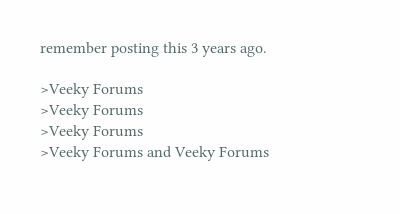remember posting this 3 years ago.

>Veeky Forums
>Veeky Forums
>Veeky Forums
>Veeky Forums and Veeky Forums